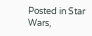Posted in Star Wars,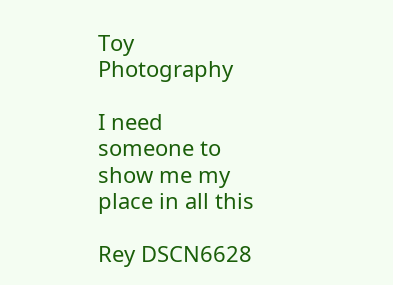Toy Photography

I need someone to show me my place in all this

Rey DSCN6628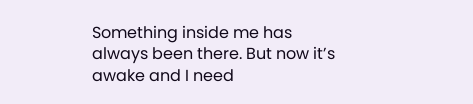Something inside me has always been there. But now it’s awake and I need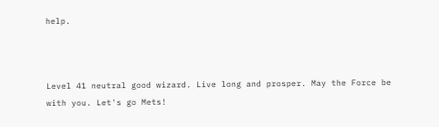help.



Level 41 neutral good wizard. Live long and prosper. May the Force be with you. Let's go Mets!